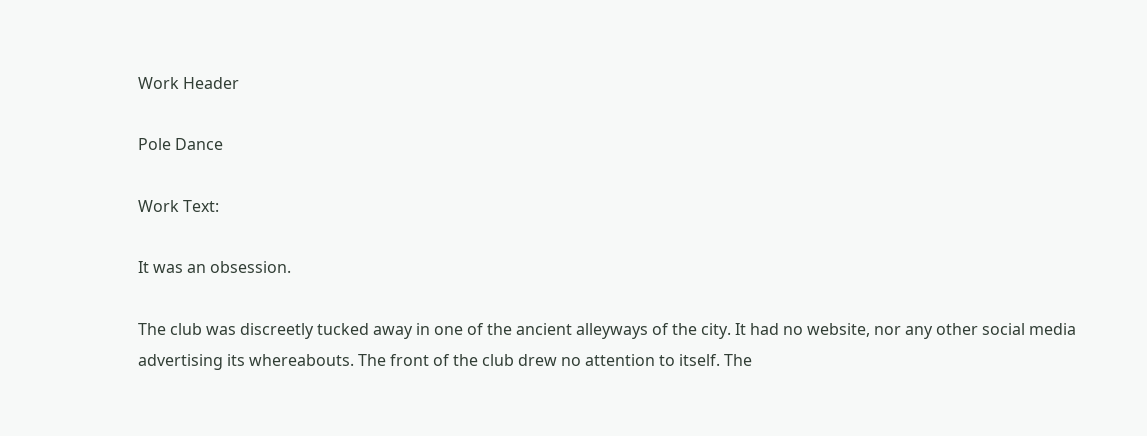Work Header

Pole Dance

Work Text:

It was an obsession.

The club was discreetly tucked away in one of the ancient alleyways of the city. It had no website, nor any other social media advertising its whereabouts. The front of the club drew no attention to itself. The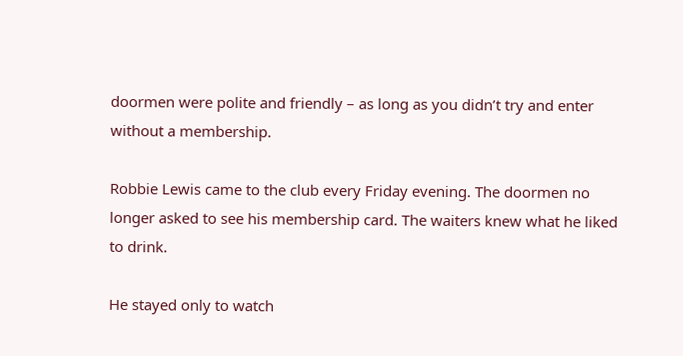doormen were polite and friendly – as long as you didn’t try and enter without a membership.

Robbie Lewis came to the club every Friday evening. The doormen no longer asked to see his membership card. The waiters knew what he liked to drink.

He stayed only to watch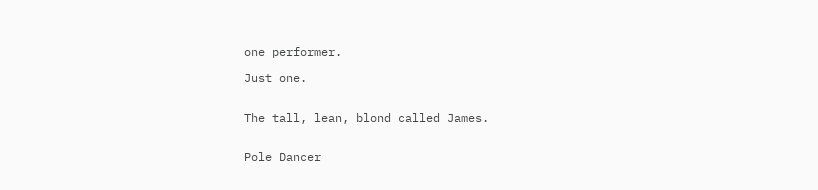one performer.

Just one.


The tall, lean, blond called James.


Pole Dancer